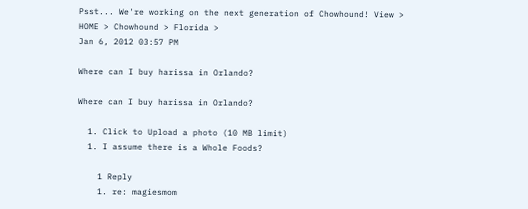Psst... We're working on the next generation of Chowhound! View >
HOME > Chowhound > Florida >
Jan 6, 2012 03:57 PM

Where can I buy harissa in Orlando?

Where can I buy harissa in Orlando?

  1. Click to Upload a photo (10 MB limit)
  1. I assume there is a Whole Foods?

    1 Reply
    1. re: magiesmom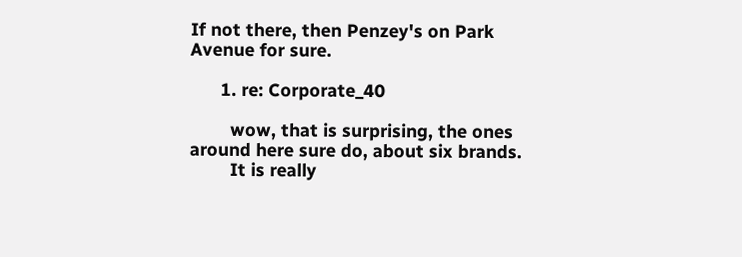If not there, then Penzey's on Park Avenue for sure.

      1. re: Corporate_40

        wow, that is surprising, the ones around here sure do, about six brands.
        It is really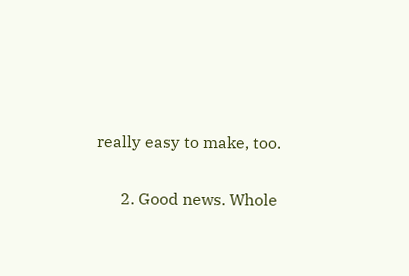really easy to make, too.

      2. Good news. Whole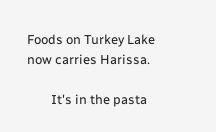Foods on Turkey Lake now carries Harissa.

        It's in the pasta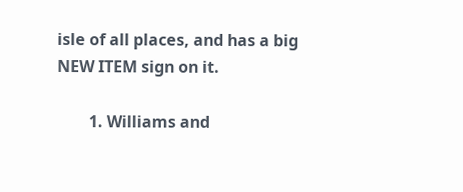isle of all places, and has a big NEW ITEM sign on it.

        1. Williams and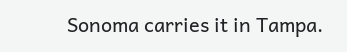Sonoma carries it in Tampa.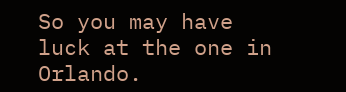So you may have luck at the one in Orlando.